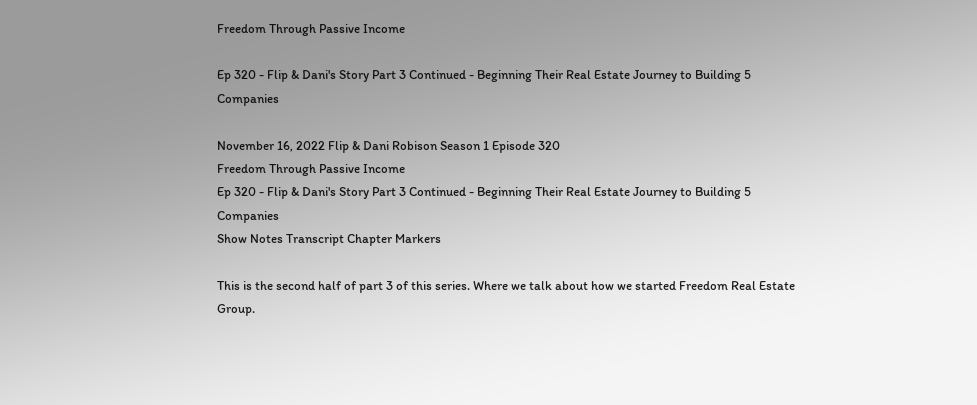Freedom Through Passive Income

Ep 320 - Flip & Dani's Story Part 3 Continued - Beginning Their Real Estate Journey to Building 5 Companies

November 16, 2022 Flip & Dani Robison Season 1 Episode 320
Freedom Through Passive Income
Ep 320 - Flip & Dani's Story Part 3 Continued - Beginning Their Real Estate Journey to Building 5 Companies
Show Notes Transcript Chapter Markers

This is the second half of part 3 of this series. Where we talk about how we started Freedom Real Estate Group.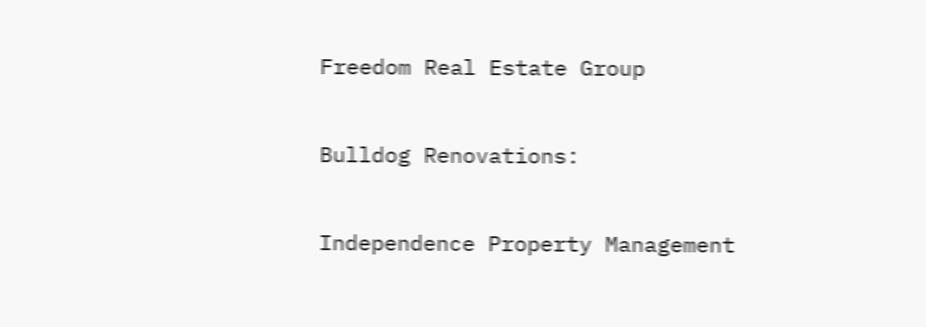Freedom Real Estate Group

Bulldog Renovations:

Independence Property Management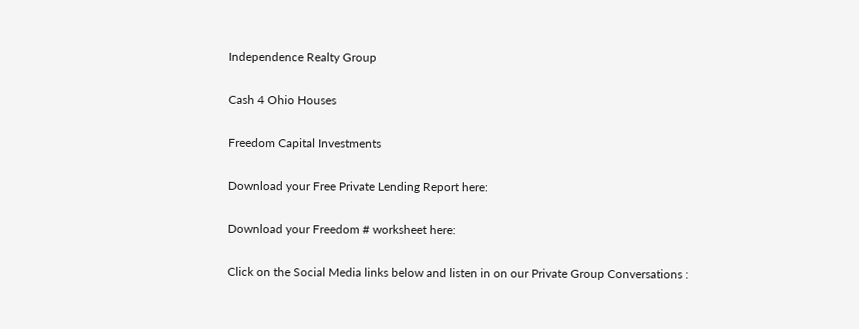Independence Realty Group

Cash 4 Ohio Houses

Freedom Capital Investments

Download your Free Private Lending Report here:

Download your Freedom # worksheet here:

Click on the Social Media links below and listen in on our Private Group Conversations :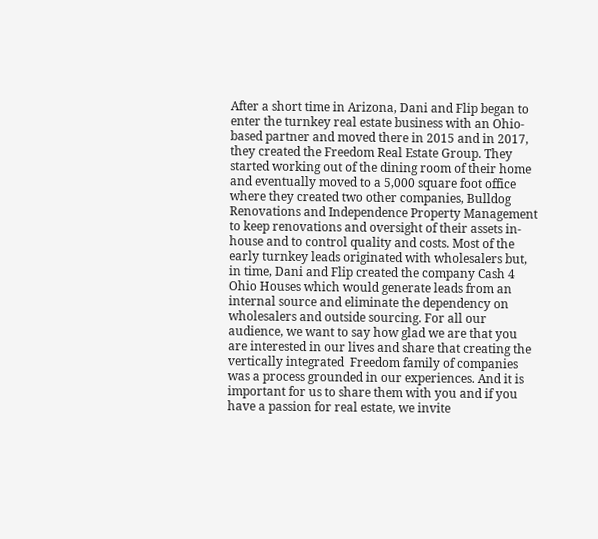After a short time in Arizona, Dani and Flip began to enter the turnkey real estate business with an Ohio-based partner and moved there in 2015 and in 2017, they created the Freedom Real Estate Group. They started working out of the dining room of their home and eventually moved to a 5,000 square foot office where they created two other companies, Bulldog Renovations and Independence Property Management to keep renovations and oversight of their assets in-house and to control quality and costs. Most of the early turnkey leads originated with wholesalers but, in time, Dani and Flip created the company Cash 4 Ohio Houses which would generate leads from an internal source and eliminate the dependency on wholesalers and outside sourcing. For all our audience, we want to say how glad we are that you are interested in our lives and share that creating the vertically integrated  Freedom family of companies was a process grounded in our experiences. And it is important for us to share them with you and if you have a passion for real estate, we invite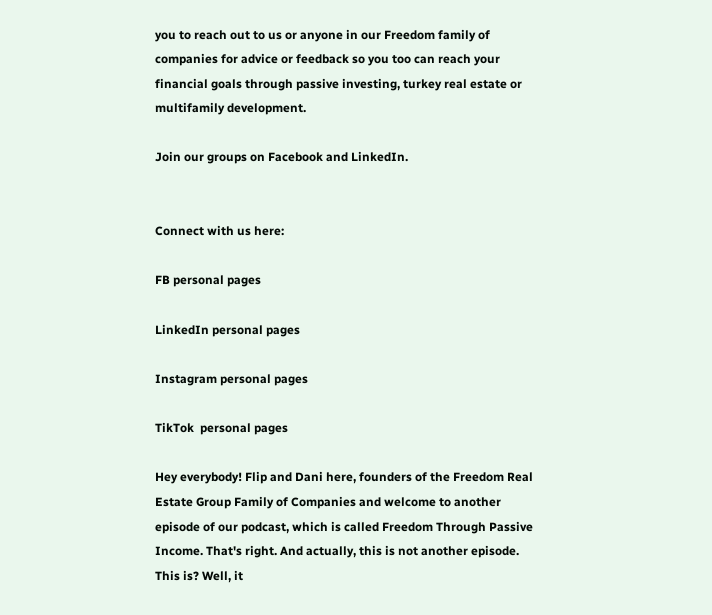you to reach out to us or anyone in our Freedom family of companies for advice or feedback so you too can reach your financial goals through passive investing, turkey real estate or multifamily development.

Join our groups on Facebook and LinkedIn.


Connect with us here:

FB personal pages

LinkedIn personal pages

Instagram personal pages

TikTok  personal pages

Hey everybody! Flip and Dani here, founders of the Freedom Real Estate Group Family of Companies and welcome to another episode of our podcast, which is called Freedom Through Passive Income. That's right. And actually, this is not another episode. This is? Well, it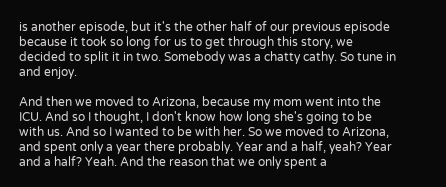is another episode, but it's the other half of our previous episode because it took so long for us to get through this story, we decided to split it in two. Somebody was a chatty cathy. So tune in and enjoy.

And then we moved to Arizona, because my mom went into the ICU. And so I thought, I don't know how long she's going to be with us. And so I wanted to be with her. So we moved to Arizona, and spent only a year there probably. Year and a half, yeah? Year and a half? Yeah. And the reason that we only spent a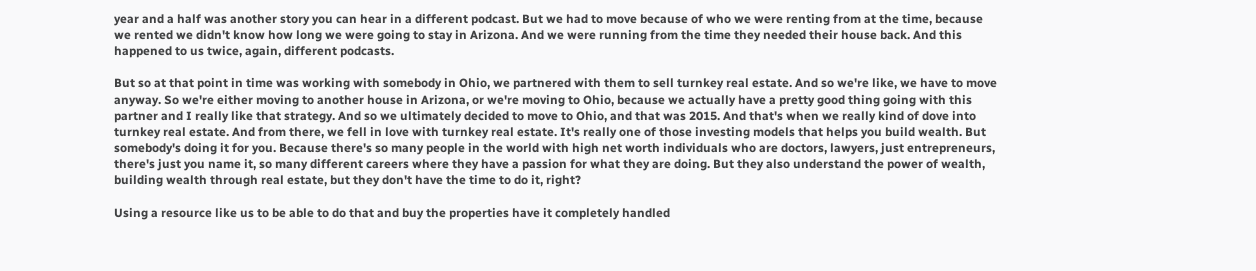year and a half was another story you can hear in a different podcast. But we had to move because of who we were renting from at the time, because we rented we didn't know how long we were going to stay in Arizona. And we were running from the time they needed their house back. And this happened to us twice, again, different podcasts.

But so at that point in time was working with somebody in Ohio, we partnered with them to sell turnkey real estate. And so we're like, we have to move anyway. So we're either moving to another house in Arizona, or we're moving to Ohio, because we actually have a pretty good thing going with this partner and I really like that strategy. And so we ultimately decided to move to Ohio, and that was 2015. And that's when we really kind of dove into turnkey real estate. And from there, we fell in love with turnkey real estate. It's really one of those investing models that helps you build wealth. But somebody's doing it for you. Because there's so many people in the world with high net worth individuals who are doctors, lawyers, just entrepreneurs, there's just you name it, so many different careers where they have a passion for what they are doing. But they also understand the power of wealth, building wealth through real estate, but they don't have the time to do it, right?

Using a resource like us to be able to do that and buy the properties have it completely handled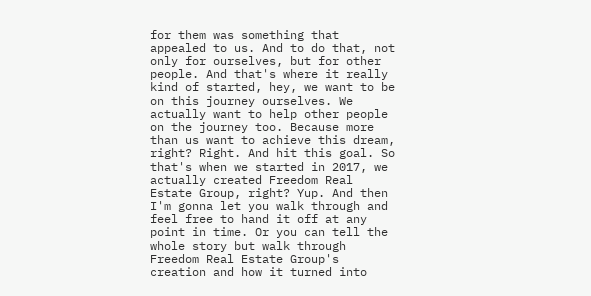for them was something that appealed to us. And to do that, not only for ourselves, but for other people. And that's where it really kind of started, hey, we want to be on this journey ourselves. We actually want to help other people on the journey too. Because more than us want to achieve this dream, right? Right. And hit this goal. So that's when we started in 2017, we actually created Freedom Real Estate Group, right? Yup. And then I'm gonna let you walk through and feel free to hand it off at any point in time. Or you can tell the whole story but walk through Freedom Real Estate Group's creation and how it turned into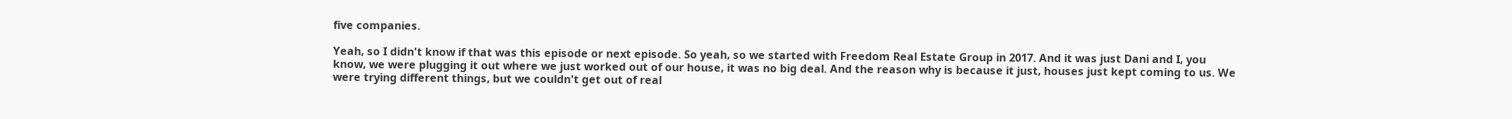five companies.

Yeah, so I didn't know if that was this episode or next episode. So yeah, so we started with Freedom Real Estate Group in 2017. And it was just Dani and I, you know, we were plugging it out where we just worked out of our house, it was no big deal. And the reason why is because it just, houses just kept coming to us. We were trying different things, but we couldn't get out of real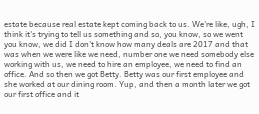estate because real estate kept coming back to us. We're like, ugh, I think it's trying to tell us something and so, you know, so we went you know, we did I don't know how many deals are 2017 and that was when we were like we need, number one we need somebody else working with us, we need to hire an employee, we need to find an office. And so then we got Betty. Betty was our first employee and she worked at our dining room. Yup, and then a month later we got our first office and it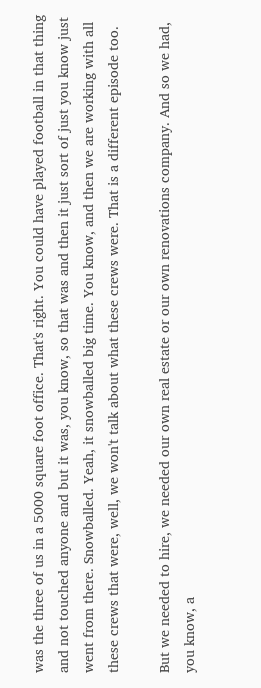was the three of us in a 5000 square foot office. That's right. You could have played football in that thing and not touched anyone and but it was, you know, so that was and then it just sort of just you know just went from there. Snowballed. Yeah, it snowballed big time. You know, and then we are working with all these crews that were, well, we won't talk about what these crews were. That is a different episode too.

But we needed to hire, we needed our own real estate or our own renovations company. And so we had, you know, a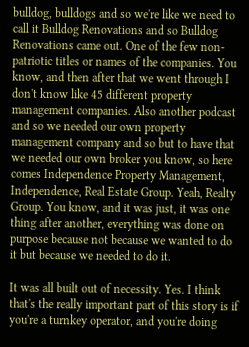bulldog, bulldogs and so we're like we need to call it Bulldog Renovations and so Bulldog Renovations came out. One of the few non-patriotic titles or names of the companies. You know, and then after that we went through I don't know like 45 different property management companies. Also another podcast and so we needed our own property management company and so but to have that we needed our own broker you know, so here comes Independence Property Management, Independence, Real Estate Group. Yeah, Realty Group. You know, and it was just, it was one thing after another, everything was done on purpose because not because we wanted to do it but because we needed to do it.

It was all built out of necessity. Yes. I think that's the really important part of this story is if you're a turnkey operator, and you're doing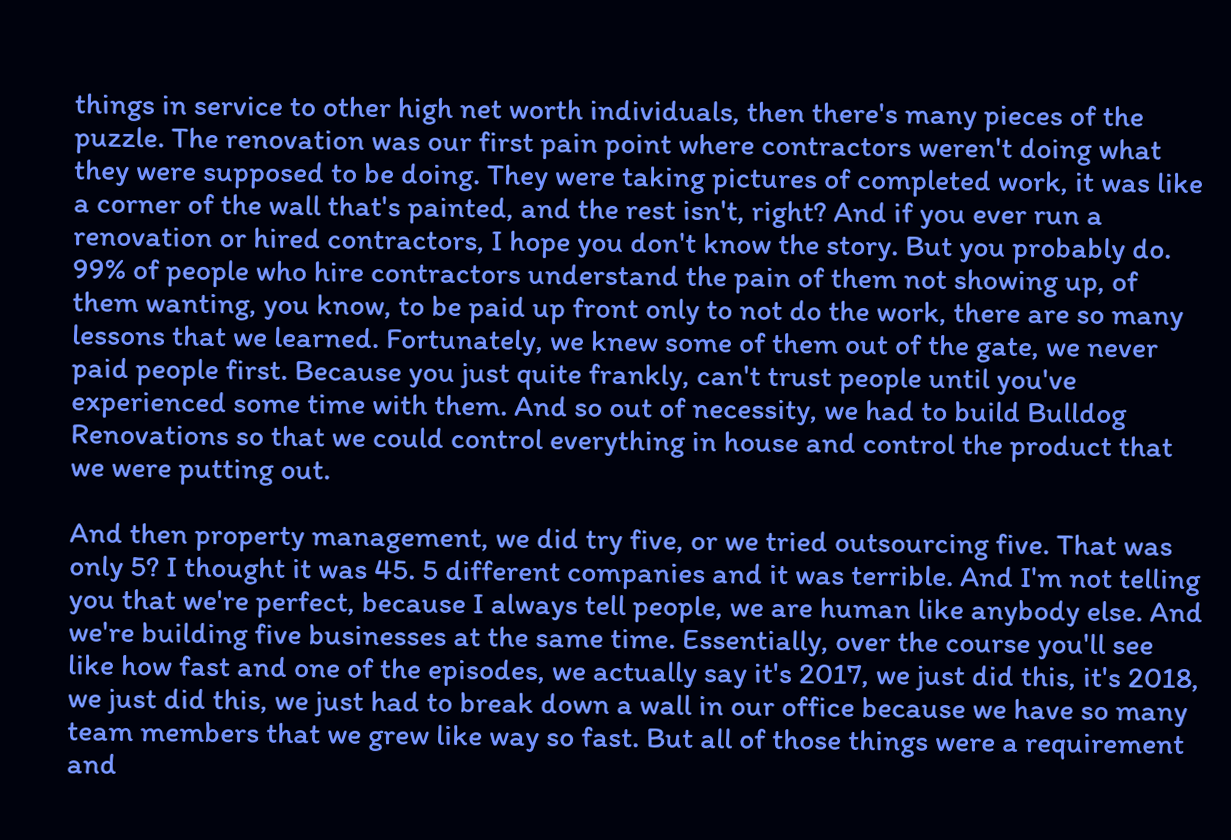things in service to other high net worth individuals, then there's many pieces of the puzzle. The renovation was our first pain point where contractors weren't doing what they were supposed to be doing. They were taking pictures of completed work, it was like a corner of the wall that's painted, and the rest isn't, right? And if you ever run a renovation or hired contractors, I hope you don't know the story. But you probably do. 99% of people who hire contractors understand the pain of them not showing up, of them wanting, you know, to be paid up front only to not do the work, there are so many lessons that we learned. Fortunately, we knew some of them out of the gate, we never paid people first. Because you just quite frankly, can't trust people until you've experienced some time with them. And so out of necessity, we had to build Bulldog Renovations so that we could control everything in house and control the product that we were putting out.

And then property management, we did try five, or we tried outsourcing five. That was only 5? I thought it was 45. 5 different companies and it was terrible. And I'm not telling you that we're perfect, because I always tell people, we are human like anybody else. And we're building five businesses at the same time. Essentially, over the course you'll see like how fast and one of the episodes, we actually say it's 2017, we just did this, it's 2018, we just did this, we just had to break down a wall in our office because we have so many team members that we grew like way so fast. But all of those things were a requirement and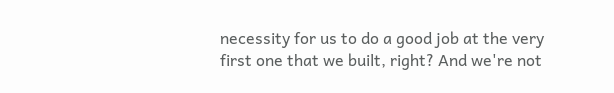necessity for us to do a good job at the very first one that we built, right? And we're not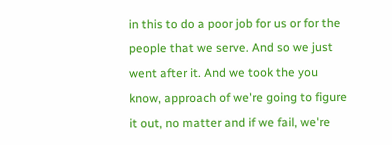in this to do a poor job for us or for the people that we serve. And so we just went after it. And we took the you know, approach of we're going to figure it out, no matter and if we fail, we're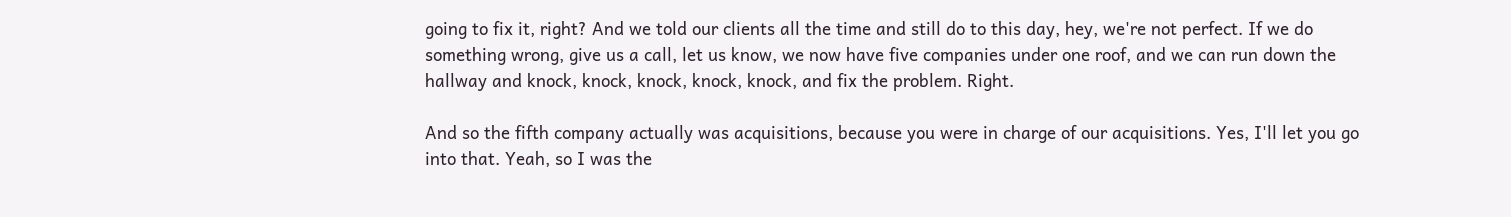going to fix it, right? And we told our clients all the time and still do to this day, hey, we're not perfect. If we do something wrong, give us a call, let us know, we now have five companies under one roof, and we can run down the hallway and knock, knock, knock, knock, knock, and fix the problem. Right.

And so the fifth company actually was acquisitions, because you were in charge of our acquisitions. Yes, I'll let you go into that. Yeah, so I was the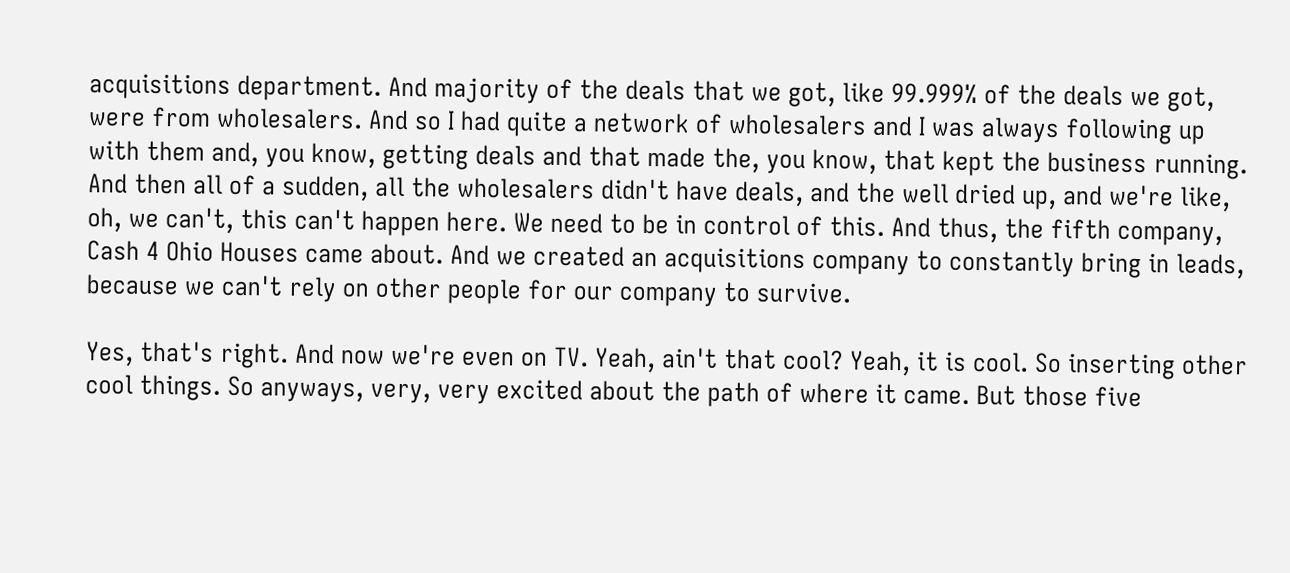acquisitions department. And majority of the deals that we got, like 99.999% of the deals we got, were from wholesalers. And so I had quite a network of wholesalers and I was always following up with them and, you know, getting deals and that made the, you know, that kept the business running. And then all of a sudden, all the wholesalers didn't have deals, and the well dried up, and we're like, oh, we can't, this can't happen here. We need to be in control of this. And thus, the fifth company, Cash 4 Ohio Houses came about. And we created an acquisitions company to constantly bring in leads, because we can't rely on other people for our company to survive.

Yes, that's right. And now we're even on TV. Yeah, ain't that cool? Yeah, it is cool. So inserting other cool things. So anyways, very, very excited about the path of where it came. But those five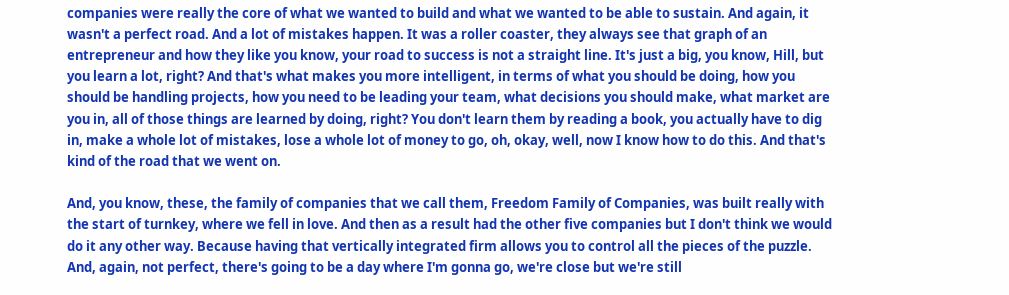companies were really the core of what we wanted to build and what we wanted to be able to sustain. And again, it wasn't a perfect road. And a lot of mistakes happen. It was a roller coaster, they always see that graph of an entrepreneur and how they like you know, your road to success is not a straight line. It's just a big, you know, Hill, but you learn a lot, right? And that's what makes you more intelligent, in terms of what you should be doing, how you should be handling projects, how you need to be leading your team, what decisions you should make, what market are you in, all of those things are learned by doing, right? You don't learn them by reading a book, you actually have to dig in, make a whole lot of mistakes, lose a whole lot of money to go, oh, okay, well, now I know how to do this. And that's kind of the road that we went on.

And, you know, these, the family of companies that we call them, Freedom Family of Companies, was built really with the start of turnkey, where we fell in love. And then as a result had the other five companies but I don't think we would do it any other way. Because having that vertically integrated firm allows you to control all the pieces of the puzzle. And, again, not perfect, there's going to be a day where I'm gonna go, we're close but we're still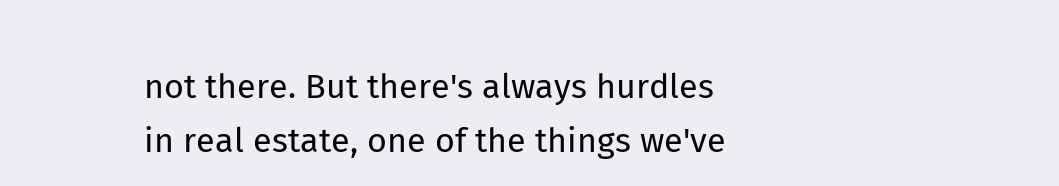not there. But there's always hurdles in real estate, one of the things we've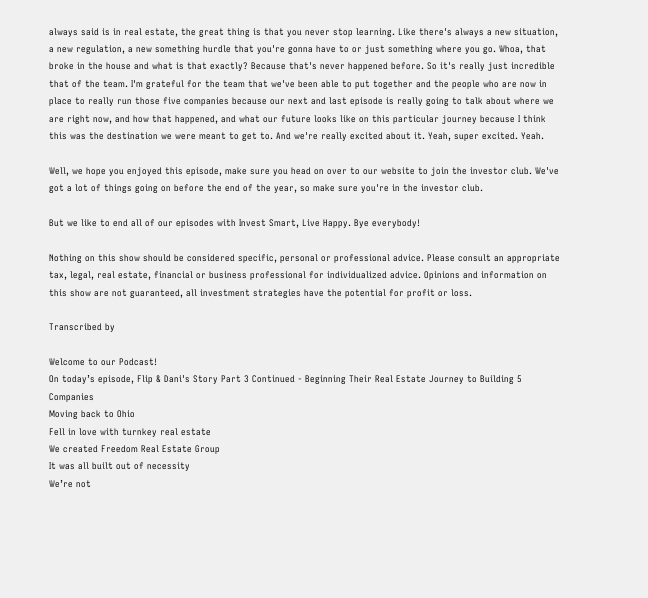always said is in real estate, the great thing is that you never stop learning. Like there's always a new situation, a new regulation, a new something hurdle that you're gonna have to or just something where you go. Whoa, that broke in the house and what is that exactly? Because that's never happened before. So it's really just incredible that of the team. I'm grateful for the team that we've been able to put together and the people who are now in place to really run those five companies because our next and last episode is really going to talk about where we are right now, and how that happened, and what our future looks like on this particular journey because I think this was the destination we were meant to get to. And we're really excited about it. Yeah, super excited. Yeah.

Well, we hope you enjoyed this episode, make sure you head on over to our website to join the investor club. We've got a lot of things going on before the end of the year, so make sure you're in the investor club.

But we like to end all of our episodes with Invest Smart, Live Happy. Bye everybody!

Nothing on this show should be considered specific, personal or professional advice. Please consult an appropriate tax, legal, real estate, financial or business professional for individualized advice. Opinions and information on this show are not guaranteed, all investment strategies have the potential for profit or loss.

Transcribed by

Welcome to our Podcast!
On today’s episode, Flip & Dani's Story Part 3 Continued - Beginning Their Real Estate Journey to Building 5 Companies
Moving back to Ohio
Fell in love with turnkey real estate
We created Freedom Real Estate Group
It was all built out of necessity
We’re not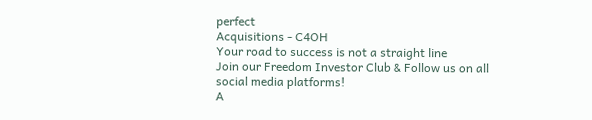perfect
Acquisitions - C4OH
Your road to success is not a straight line
Join our Freedom Investor Club & Follow us on all social media platforms!
A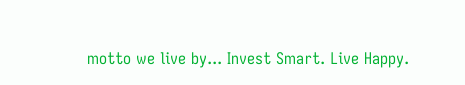motto we live by... Invest Smart. Live Happy.